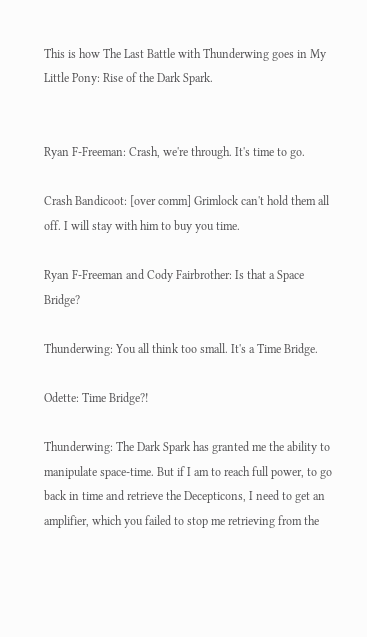This is how The Last Battle with Thunderwing goes in My Little Pony: Rise of the Dark Spark.


Ryan F-Freeman: Crash, we're through. It's time to go.

Crash Bandicoot: [over comm] Grimlock can't hold them all off. I will stay with him to buy you time.

Ryan F-Freeman and Cody Fairbrother: Is that a Space Bridge?

Thunderwing: You all think too small. It's a Time Bridge.

Odette: Time Bridge?!

Thunderwing: The Dark Spark has granted me the ability to manipulate space-time. But if I am to reach full power, to go back in time and retrieve the Decepticons, I need to get an amplifier, which you failed to stop me retrieving from the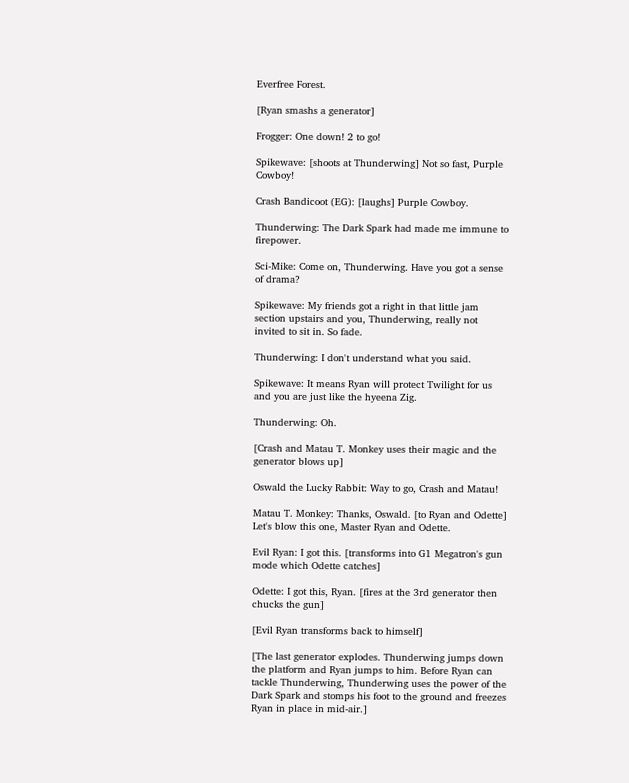Everfree Forest.

[Ryan smashs a generator]

Frogger: One down! 2 to go!

Spikewave: [shoots at Thunderwing] Not so fast, Purple Cowboy!

Crash Bandicoot (EG): [laughs] Purple Cowboy.

Thunderwing: The Dark Spark had made me immune to firepower.

Sci-Mike: Come on, Thunderwing. Have you got a sense of drama?

Spikewave: My friends got a right in that little jam section upstairs and you, Thunderwing, really not invited to sit in. So fade.

Thunderwing: I don't understand what you said.

Spikewave: It means Ryan will protect Twilight for us and you are just like the hyeena Zig.

Thunderwing: Oh.

[Crash and Matau T. Monkey uses their magic and the generator blows up]

Oswald the Lucky Rabbit: Way to go, Crash and Matau!

Matau T. Monkey: Thanks, Oswald. [to Ryan and Odette] Let's blow this one, Master Ryan and Odette.

Evil Ryan: I got this. [transforms into G1 Megatron's gun mode which Odette catches]

Odette: I got this, Ryan. [fires at the 3rd generator then chucks the gun]

[Evil Ryan transforms back to himself]

[The last generator explodes. Thunderwing jumps down the platform and Ryan jumps to him. Before Ryan can tackle Thunderwing, Thunderwing uses the power of the Dark Spark and stomps his foot to the ground and freezes Ryan in place in mid-air.]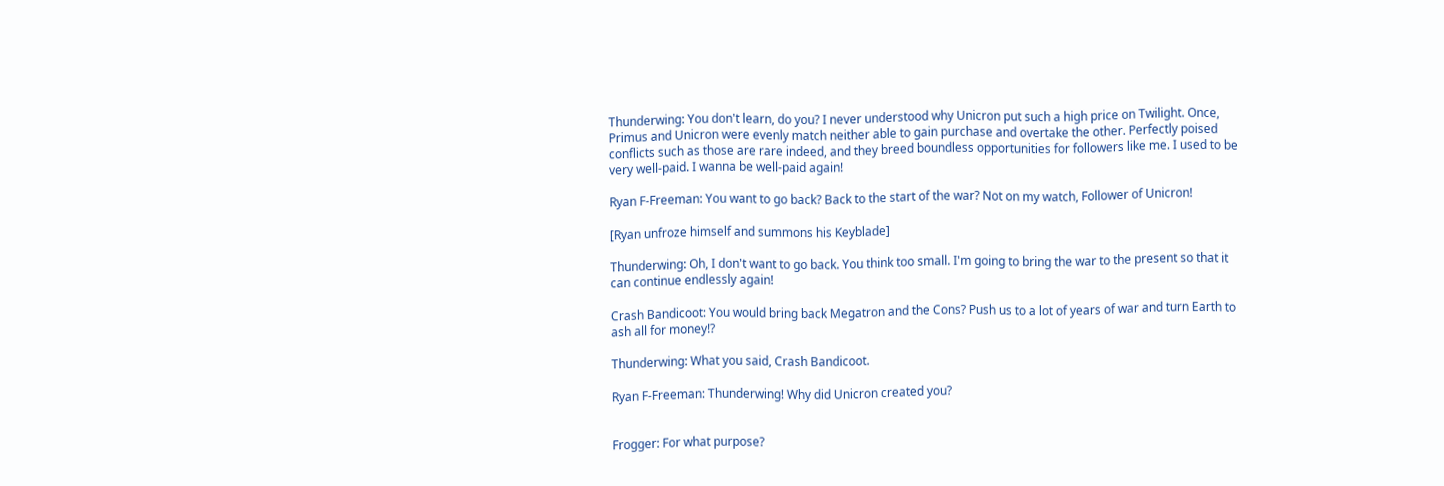Thunderwing: You don't learn, do you? I never understood why Unicron put such a high price on Twilight. Once, Primus and Unicron were evenly match neither able to gain purchase and overtake the other. Perfectly poised conflicts such as those are rare indeed, and they breed boundless opportunities for followers like me. I used to be very well-paid. I wanna be well-paid again!

Ryan F-Freeman: You want to go back? Back to the start of the war? Not on my watch, Follower of Unicron!

[Ryan unfroze himself and summons his Keyblade]

Thunderwing: Oh, I don't want to go back. You think too small. I'm going to bring the war to the present so that it can continue endlessly again!

Crash Bandicoot: You would bring back Megatron and the Cons? Push us to a lot of years of war and turn Earth to ash all for money!?

Thunderwing: What you said, Crash Bandicoot.

Ryan F-Freeman: Thunderwing! Why did Unicron created you?


Frogger: For what purpose?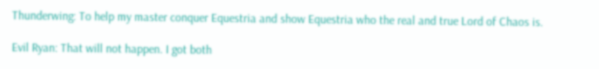Thunderwing: To help my master conquer Equestria and show Equestria who the real and true Lord of Chaos is.

Evil Ryan: That will not happen. I got both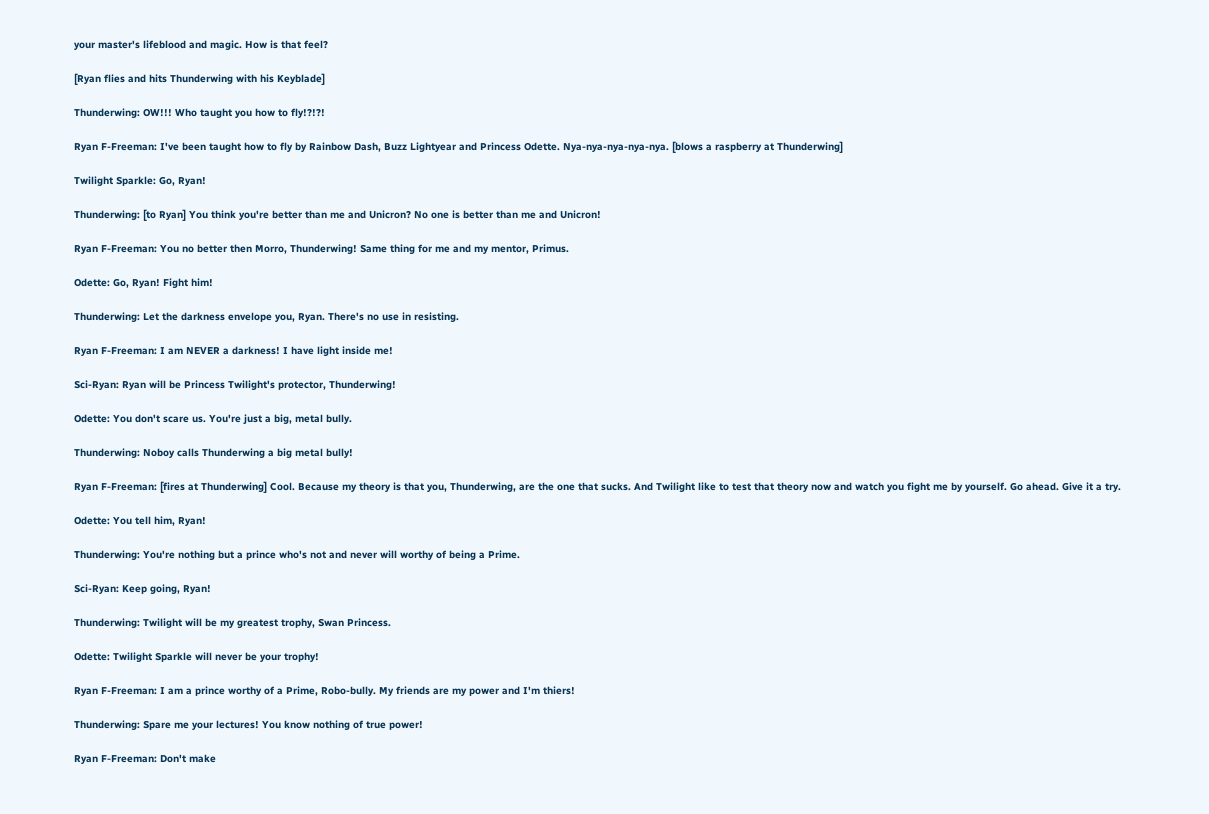your master's lifeblood and magic. How is that feel?

[Ryan flies and hits Thunderwing with his Keyblade]

Thunderwing: OW!!! Who taught you how to fly!?!?!

Ryan F-Freeman: I've been taught how to fly by Rainbow Dash, Buzz Lightyear and Princess Odette. Nya-nya-nya-nya-nya. [blows a raspberry at Thunderwing]

Twilight Sparkle: Go, Ryan!

Thunderwing: [to Ryan] You think you're better than me and Unicron? No one is better than me and Unicron!

Ryan F-Freeman: You no better then Morro, Thunderwing! Same thing for me and my mentor, Primus.

Odette: Go, Ryan! Fight him!

Thunderwing: Let the darkness envelope you, Ryan. There's no use in resisting.

Ryan F-Freeman: I am NEVER a darkness! I have light inside me!

Sci-Ryan: Ryan will be Princess Twilight's protector, Thunderwing!

Odette: You don't scare us. You're just a big, metal bully.

Thunderwing: Noboy calls Thunderwing a big metal bully!

Ryan F-Freeman: [fires at Thunderwing] Cool. Because my theory is that you, Thunderwing, are the one that sucks. And Twilight like to test that theory now and watch you fight me by yourself. Go ahead. Give it a try.

Odette: You tell him, Ryan!

Thunderwing: You're nothing but a prince who's not and never will worthy of being a Prime.

Sci-Ryan: Keep going, Ryan!

Thunderwing: Twilight will be my greatest trophy, Swan Princess.

Odette: Twilight Sparkle will never be your trophy!

Ryan F-Freeman: I am a prince worthy of a Prime, Robo-bully. My friends are my power and I'm thiers!

Thunderwing: Spare me your lectures! You know nothing of true power!

Ryan F-Freeman: Don't make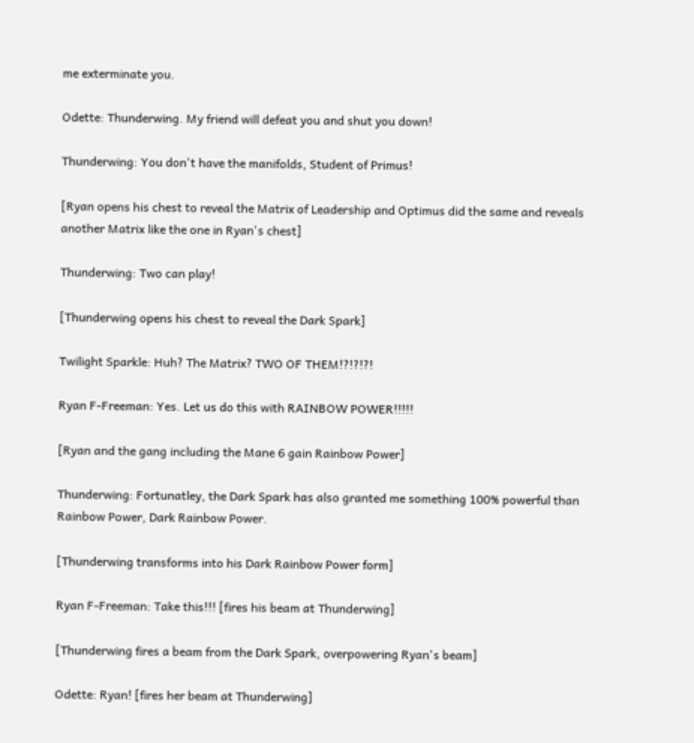me exterminate you.

Odette: Thunderwing. My friend will defeat you and shut you down!

Thunderwing: You don't have the manifolds, Student of Primus!

[Ryan opens his chest to reveal the Matrix of Leadership and Optimus did the same and reveals another Matrix like the one in Ryan's chest]

Thunderwing: Two can play!

[Thunderwing opens his chest to reveal the Dark Spark]

Twilight Sparkle: Huh? The Matrix? TWO OF THEM!?!?!?!

Ryan F-Freeman: Yes. Let us do this with RAINBOW POWER!!!!!

[Ryan and the gang including the Mane 6 gain Rainbow Power]

Thunderwing: Fortunatley, the Dark Spark has also granted me something 100% powerful than Rainbow Power, Dark Rainbow Power.

[Thunderwing transforms into his Dark Rainbow Power form]

Ryan F-Freeman: Take this!!! [fires his beam at Thunderwing]

[Thunderwing fires a beam from the Dark Spark, overpowering Ryan's beam]

Odette: Ryan! [fires her beam at Thunderwing]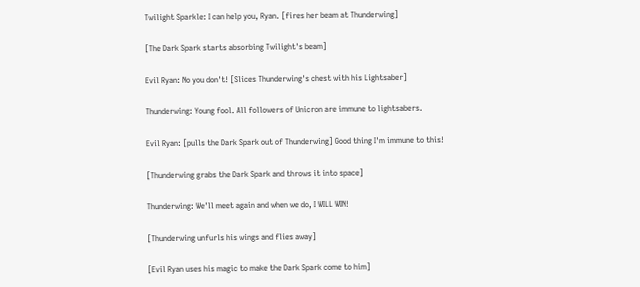Twilight Sparkle: I can help you, Ryan. [fires her beam at Thunderwing]

[The Dark Spark starts absorbing Twilight's beam]

Evil Ryan: No you don't! [Slices Thunderwing's chest with his Lightsaber]

Thunderwing: Young fool. All followers of Unicron are immune to lightsabers.

Evil Ryan: [pulls the Dark Spark out of Thunderwing] Good thing I'm immune to this!

[Thunderwing grabs the Dark Spark and throws it into space]

Thunderwing: We'll meet again and when we do, I WILL WIN!

[Thunderwing unfurls his wings and flies away]

[Evil Ryan uses his magic to make the Dark Spark come to him]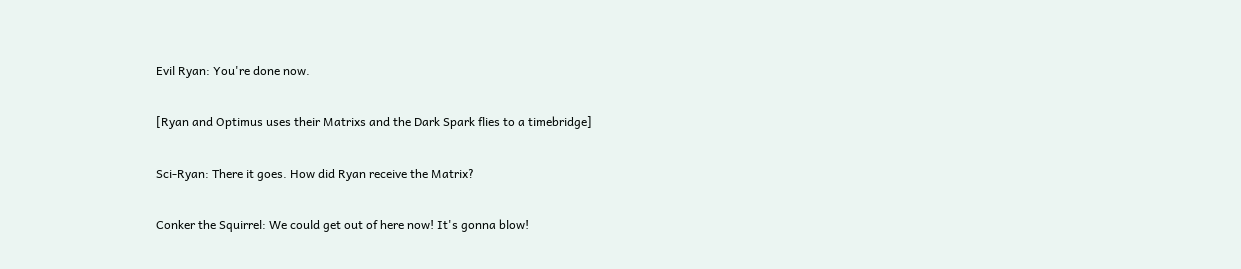Evil Ryan: You're done now.

[Ryan and Optimus uses their Matrixs and the Dark Spark flies to a timebridge]

Sci-Ryan: There it goes. How did Ryan receive the Matrix?

Conker the Squirrel: We could get out of here now! It's gonna blow!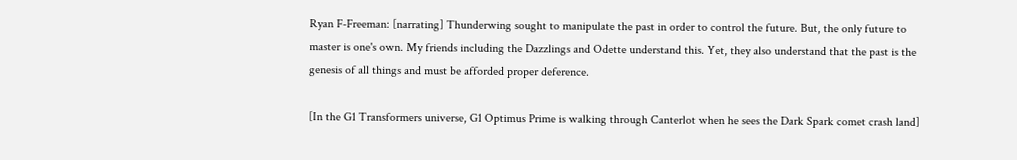Ryan F-Freeman: [narrating] Thunderwing sought to manipulate the past in order to control the future. But, the only future to master is one's own. My friends including the Dazzlings and Odette understand this. Yet, they also understand that the past is the genesis of all things and must be afforded proper deference.

[In the G1 Transformers universe, G1 Optimus Prime is walking through Canterlot when he sees the Dark Spark comet crash land]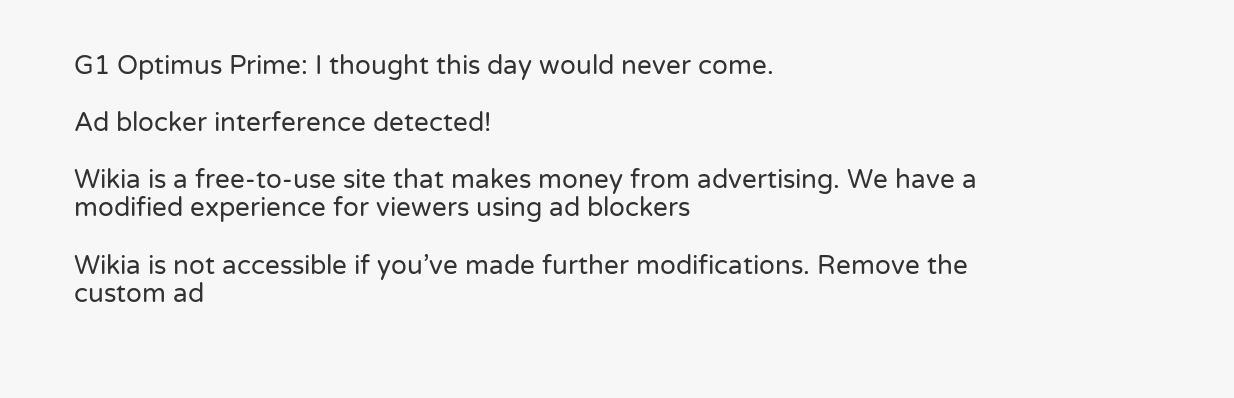G1 Optimus Prime: I thought this day would never come.

Ad blocker interference detected!

Wikia is a free-to-use site that makes money from advertising. We have a modified experience for viewers using ad blockers

Wikia is not accessible if you’ve made further modifications. Remove the custom ad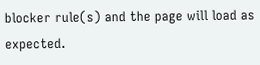blocker rule(s) and the page will load as expected.